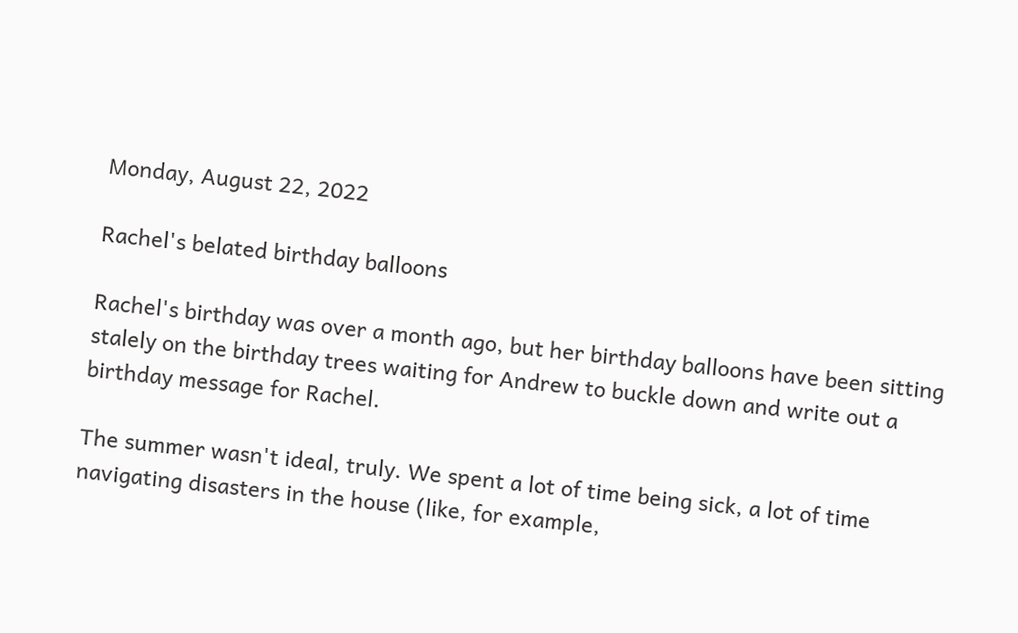Monday, August 22, 2022

Rachel's belated birthday balloons

Rachel's birthday was over a month ago, but her birthday balloons have been sitting stalely on the birthday trees waiting for Andrew to buckle down and write out a birthday message for Rachel.

The summer wasn't ideal, truly. We spent a lot of time being sick, a lot of time navigating disasters in the house (like, for example,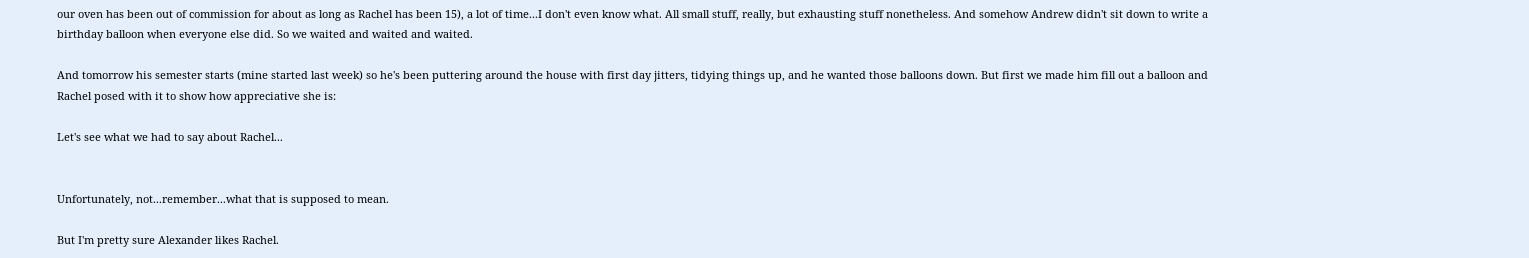our oven has been out of commission for about as long as Rachel has been 15), a lot of time...I don't even know what. All small stuff, really, but exhausting stuff nonetheless. And somehow Andrew didn't sit down to write a birthday balloon when everyone else did. So we waited and waited and waited.

And tomorrow his semester starts (mine started last week) so he's been puttering around the house with first day jitters, tidying things up, and he wanted those balloons down. But first we made him fill out a balloon and Rachel posed with it to show how appreciative she is:

Let's see what we had to say about Rachel...


Unfortunately, not...remember...what that is supposed to mean.

But I'm pretty sure Alexander likes Rachel.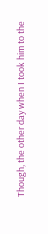Though, the other day when I took him to the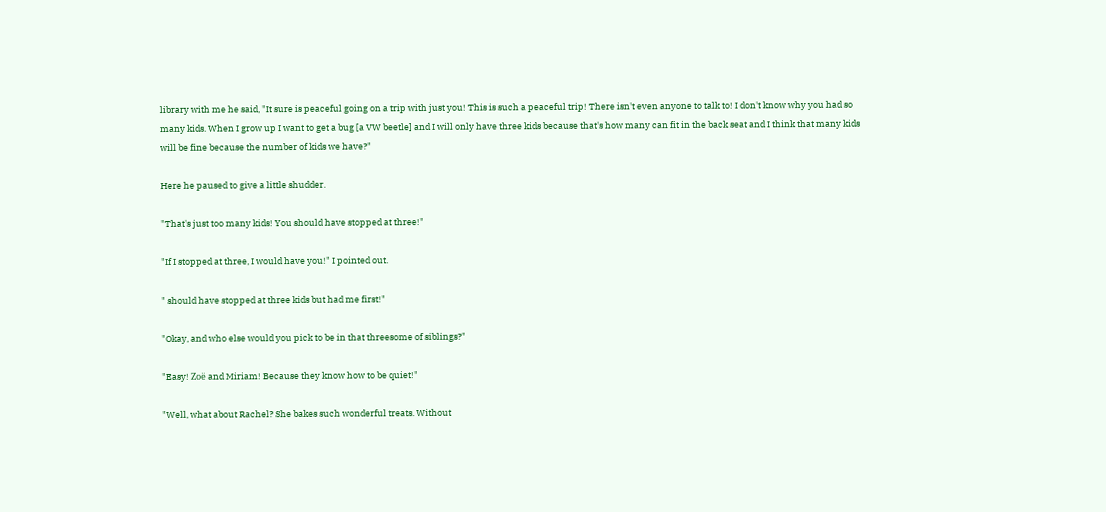library with me he said, "It sure is peaceful going on a trip with just you! This is such a peaceful trip! There isn't even anyone to talk to! I don't know why you had so many kids. When I grow up I want to get a bug [a VW beetle] and I will only have three kids because that's how many can fit in the back seat and I think that many kids will be fine because the number of kids we have?"

Here he paused to give a little shudder.

"That's just too many kids! You should have stopped at three!"

"If I stopped at three, I would have you!" I pointed out.

" should have stopped at three kids but had me first!"

"Okay, and who else would you pick to be in that threesome of siblings?"

"Easy! Zoë and Miriam! Because they know how to be quiet!"

"Well, what about Rachel? She bakes such wonderful treats. Without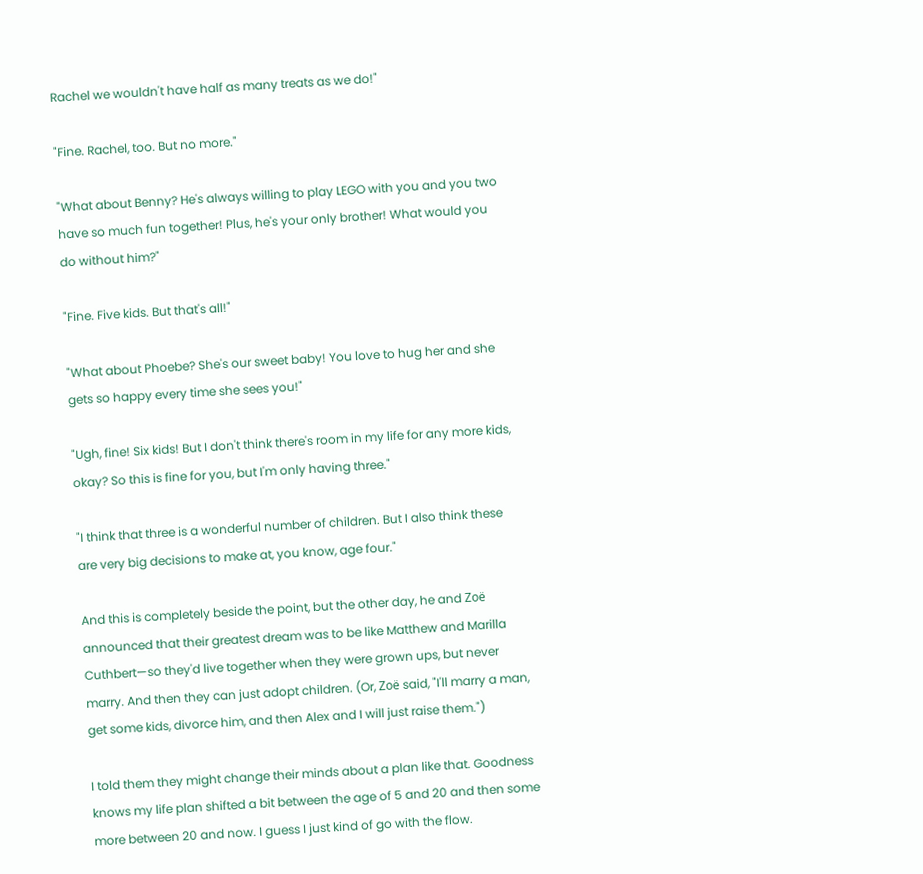Rachel we wouldn't have half as many treats as we do!"

"Fine. Rachel, too. But no more."

"What about Benny? He's always willing to play LEGO with you and you two have so much fun together! Plus, he's your only brother! What would you do without him?"

"Fine. Five kids. But that's all!"

"What about Phoebe? She's our sweet baby! You love to hug her and she gets so happy every time she sees you!"

"Ugh, fine! Six kids! But I don't think there's room in my life for any more kids, okay? So this is fine for you, but I'm only having three."

"I think that three is a wonderful number of children. But I also think these are very big decisions to make at, you know, age four."

And this is completely beside the point, but the other day, he and Zoë announced that their greatest dream was to be like Matthew and Marilla Cuthbert—so they'd live together when they were grown ups, but never marry. And then they can just adopt children. (Or, Zoë said, "I'll marry a man, get some kids, divorce him, and then Alex and I will just raise them.")

I told them they might change their minds about a plan like that. Goodness knows my life plan shifted a bit between the age of 5 and 20 and then some more between 20 and now. I guess I just kind of go with the flow.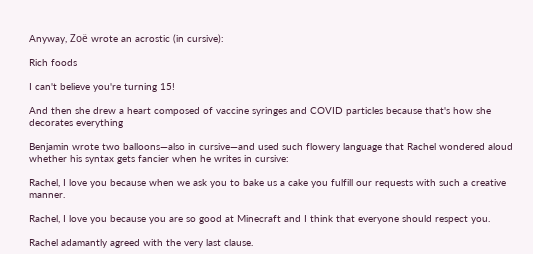Anyway, Zoë wrote an acrostic (in cursive):

Rich foods

I can't believe you're turning 15!

And then she drew a heart composed of vaccine syringes and COVID particles because that's how she decorates everything

Benjamin wrote two balloons—also in cursive—and used such flowery language that Rachel wondered aloud whether his syntax gets fancier when he writes in cursive:

Rachel, I love you because when we ask you to bake us a cake you fulfill our requests with such a creative manner.

Rachel, I love you because you are so good at Minecraft and I think that everyone should respect you.

Rachel adamantly agreed with the very last clause.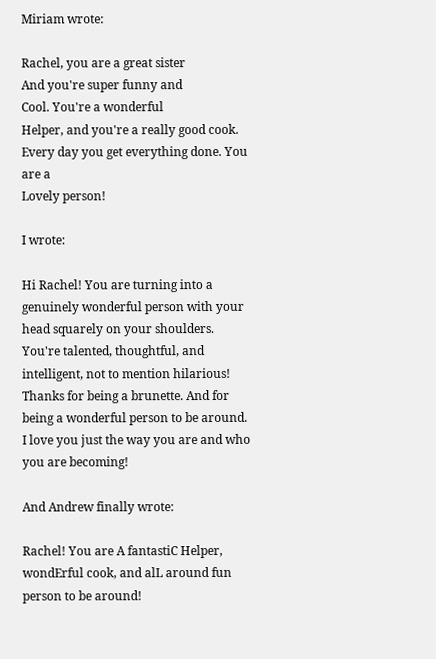Miriam wrote:

Rachel, you are a great sister
And you're super funny and
Cool. You're a wonderful
Helper, and you're a really good cook.
Every day you get everything done. You are a
Lovely person!

I wrote:

Hi Rachel! You are turning into a genuinely wonderful person with your head squarely on your shoulders. You're talented, thoughtful, and intelligent, not to mention hilarious! Thanks for being a brunette. And for being a wonderful person to be around. I love you just the way you are and who you are becoming!

And Andrew finally wrote:

Rachel! You are A fantastiC Helper, wondErful cook, and alL around fun person to be around!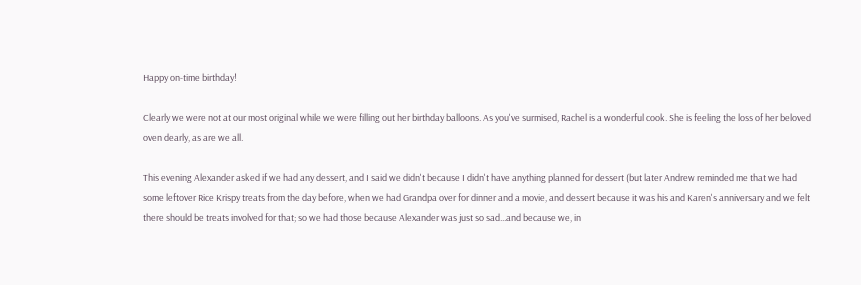Happy on-time birthday!

Clearly we were not at our most original while we were filling out her birthday balloons. As you've surmised, Rachel is a wonderful cook. She is feeling the loss of her beloved oven dearly, as are we all.

This evening Alexander asked if we had any dessert, and I said we didn't because I didn't have anything planned for dessert (but later Andrew reminded me that we had some leftover Rice Krispy treats from the day before, when we had Grandpa over for dinner and a movie, and dessert because it was his and Karen's anniversary and we felt there should be treats involved for that; so we had those because Alexander was just so sad...and because we, in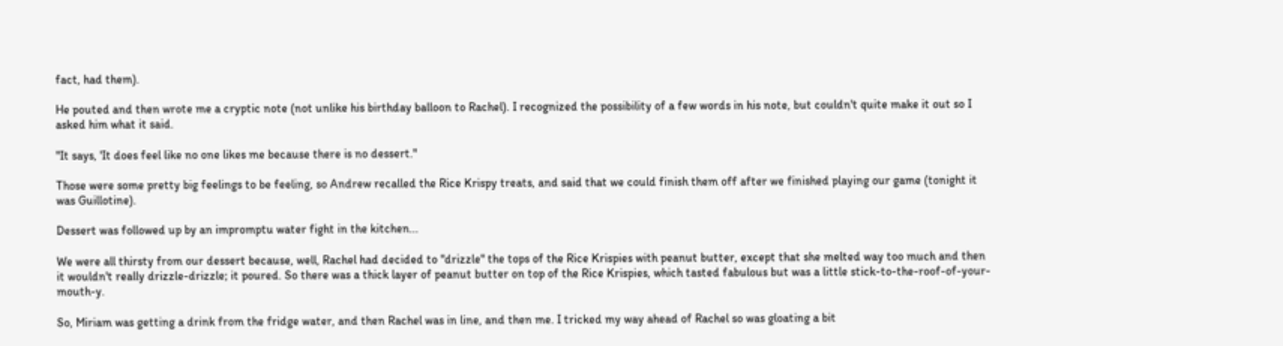fact, had them).

He pouted and then wrote me a cryptic note (not unlike his birthday balloon to Rachel). I recognized the possibility of a few words in his note, but couldn't quite make it out so I asked him what it said.

"It says, 'It does feel like no one likes me because there is no dessert."

Those were some pretty big feelings to be feeling, so Andrew recalled the Rice Krispy treats, and said that we could finish them off after we finished playing our game (tonight it was Guillotine).

Dessert was followed up by an impromptu water fight in the kitchen...

We were all thirsty from our dessert because, well, Rachel had decided to "drizzle" the tops of the Rice Krispies with peanut butter, except that she melted way too much and then it wouldn't really drizzle-drizzle; it poured. So there was a thick layer of peanut butter on top of the Rice Krispies, which tasted fabulous but was a little stick-to-the-roof-of-your-mouth-y.

So, Miriam was getting a drink from the fridge water, and then Rachel was in line, and then me. I tricked my way ahead of Rachel so was gloating a bit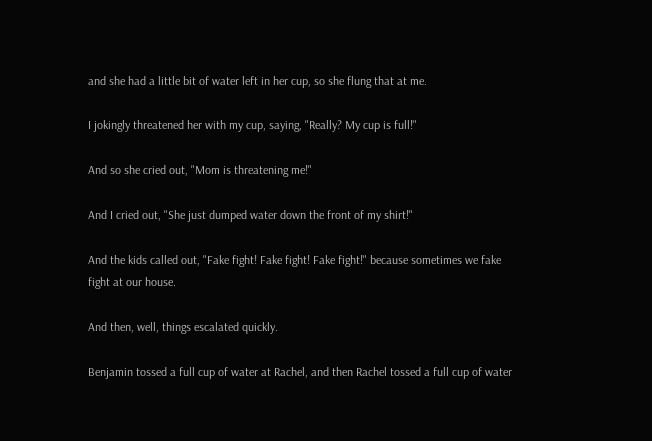and she had a little bit of water left in her cup, so she flung that at me.

I jokingly threatened her with my cup, saying, "Really? My cup is full!"

And so she cried out, "Mom is threatening me!"

And I cried out, "She just dumped water down the front of my shirt!"

And the kids called out, "Fake fight! Fake fight! Fake fight!" because sometimes we fake fight at our house.

And then, well, things escalated quickly.

Benjamin tossed a full cup of water at Rachel, and then Rachel tossed a full cup of water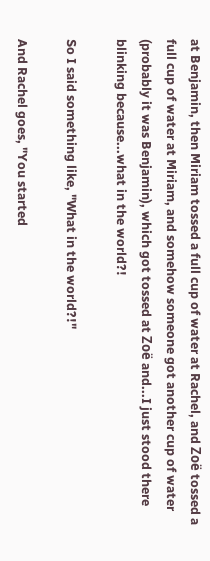at Benjamin, then Miriam tossed a full cup of water at Rachel, and Zoë tossed a full cup of water at Miriam, and somehow someone got another cup of water (probably it was Benjamin), which got tossed at Zoë and...I just stood there blinking because...what in the world?!

So I said something like, "What in the world?!"

And Rachel goes, "You started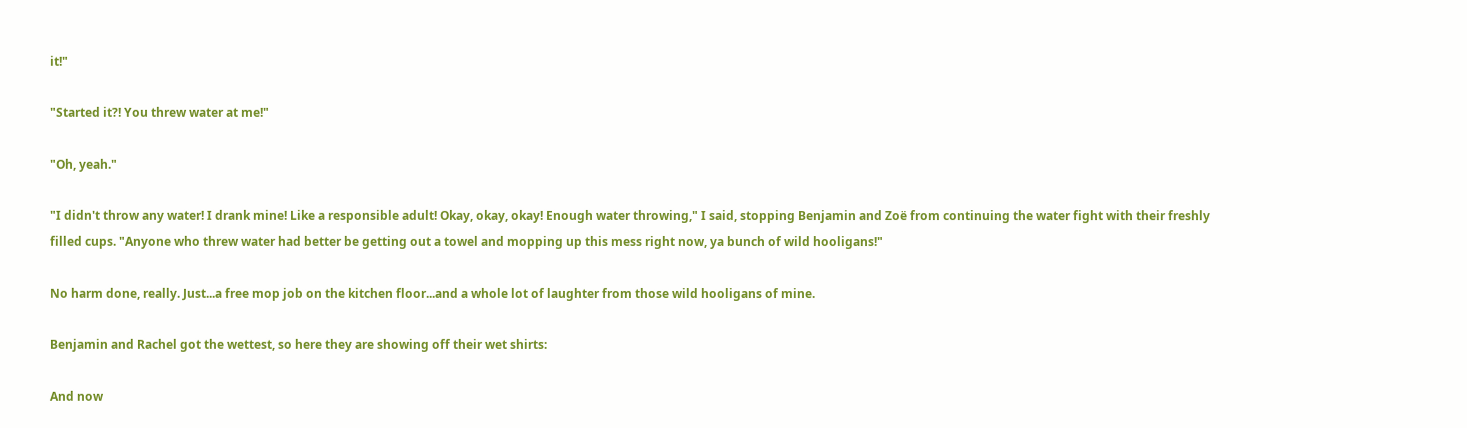it!"

"Started it?! You threw water at me!"

"Oh, yeah."

"I didn't throw any water! I drank mine! Like a responsible adult! Okay, okay, okay! Enough water throwing," I said, stopping Benjamin and Zoë from continuing the water fight with their freshly filled cups. "Anyone who threw water had better be getting out a towel and mopping up this mess right now, ya bunch of wild hooligans!"

No harm done, really. Just...a free mop job on the kitchen floor...and a whole lot of laughter from those wild hooligans of mine.

Benjamin and Rachel got the wettest, so here they are showing off their wet shirts:

And now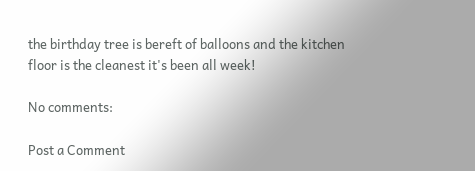the birthday tree is bereft of balloons and the kitchen floor is the cleanest it's been all week!

No comments:

Post a Comment